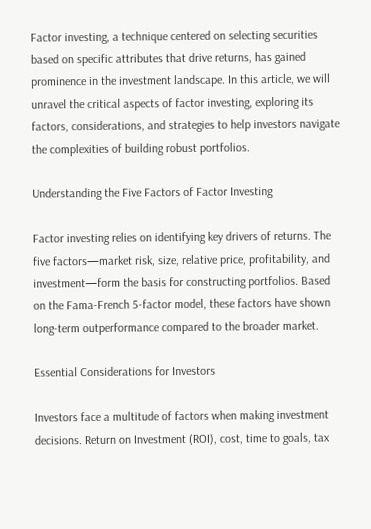Factor investing, a technique centered on selecting securities based on specific attributes that drive returns, has gained prominence in the investment landscape. In this article, we will unravel the critical aspects of factor investing, exploring its factors, considerations, and strategies to help investors navigate the complexities of building robust portfolios.

Understanding the Five Factors of Factor Investing

Factor investing relies on identifying key drivers of returns. The five factors—market risk, size, relative price, profitability, and investment—form the basis for constructing portfolios. Based on the Fama-French 5-factor model, these factors have shown long-term outperformance compared to the broader market.

Essential Considerations for Investors

Investors face a multitude of factors when making investment decisions. Return on Investment (ROI), cost, time to goals, tax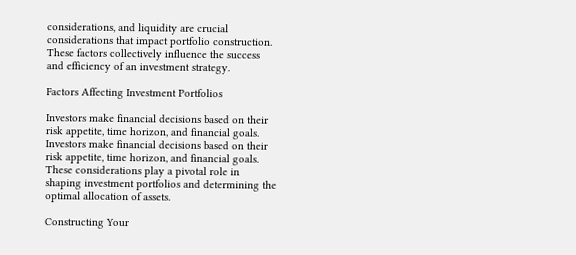considerations, and liquidity are crucial considerations that impact portfolio construction. These factors collectively influence the success and efficiency of an investment strategy.

Factors Affecting Investment Portfolios

Investors make financial decisions based on their risk appetite, time horizon, and financial goals.
Investors make financial decisions based on their risk appetite, time horizon, and financial goals. These considerations play a pivotal role in shaping investment portfolios and determining the optimal allocation of assets.

Constructing Your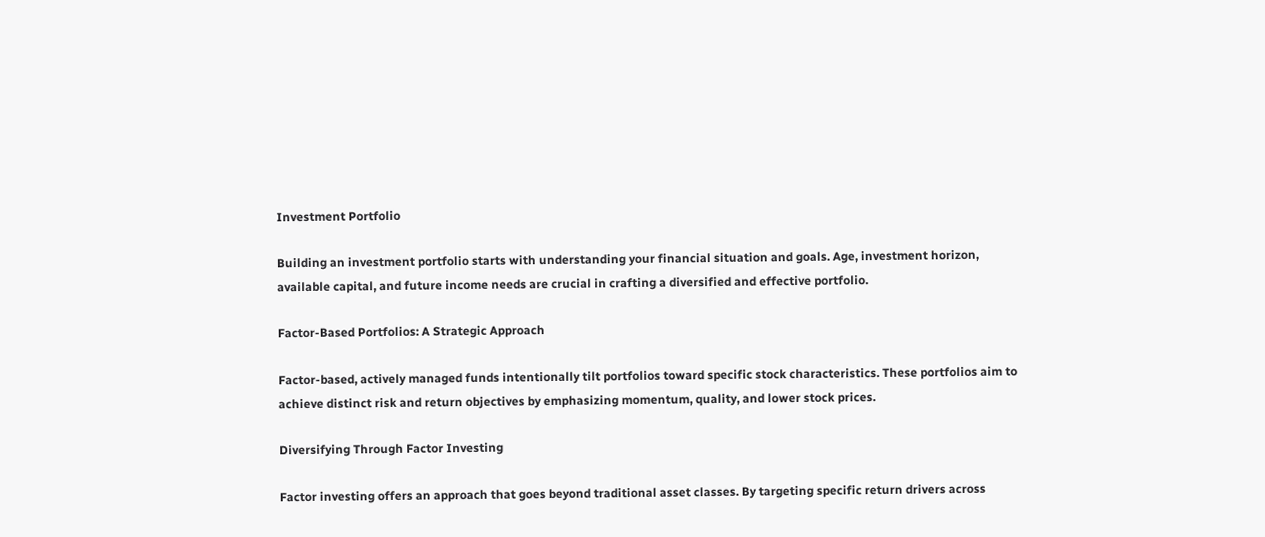Investment Portfolio

Building an investment portfolio starts with understanding your financial situation and goals. Age, investment horizon, available capital, and future income needs are crucial in crafting a diversified and effective portfolio.

Factor-Based Portfolios: A Strategic Approach

Factor-based, actively managed funds intentionally tilt portfolios toward specific stock characteristics. These portfolios aim to achieve distinct risk and return objectives by emphasizing momentum, quality, and lower stock prices.

Diversifying Through Factor Investing

Factor investing offers an approach that goes beyond traditional asset classes. By targeting specific return drivers across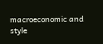macroeconomic and style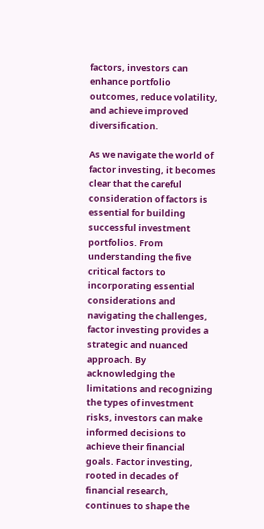factors, investors can enhance portfolio outcomes, reduce volatility, and achieve improved diversification.

As we navigate the world of factor investing, it becomes clear that the careful consideration of factors is essential for building successful investment portfolios. From understanding the five critical factors to incorporating essential considerations and navigating the challenges, factor investing provides a strategic and nuanced approach. By acknowledging the limitations and recognizing the types of investment risks, investors can make informed decisions to achieve their financial goals. Factor investing, rooted in decades of financial research, continues to shape the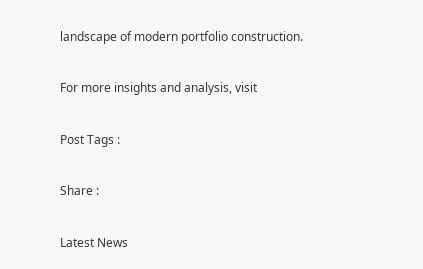landscape of modern portfolio construction.

For more insights and analysis, visit

Post Tags :

Share :

Latest News